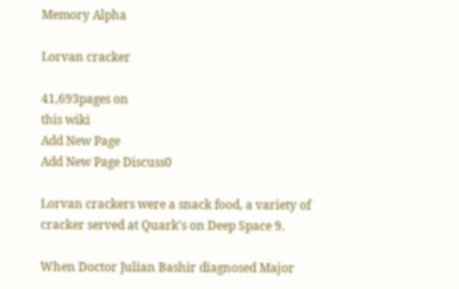Memory Alpha

Lorvan cracker

41,693pages on
this wiki
Add New Page
Add New Page Discuss0

Lorvan crackers were a snack food, a variety of cracker served at Quark's on Deep Space 9.

When Doctor Julian Bashir diagnosed Major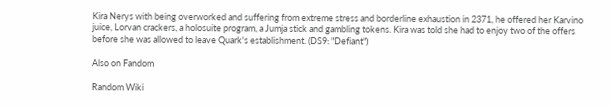Kira Nerys with being overworked and suffering from extreme stress and borderline exhaustion in 2371, he offered her Karvino juice, Lorvan crackers, a holosuite program, a Jumja stick and gambling tokens. Kira was told she had to enjoy two of the offers before she was allowed to leave Quark's establishment. (DS9: "Defiant")

Also on Fandom

Random Wiki